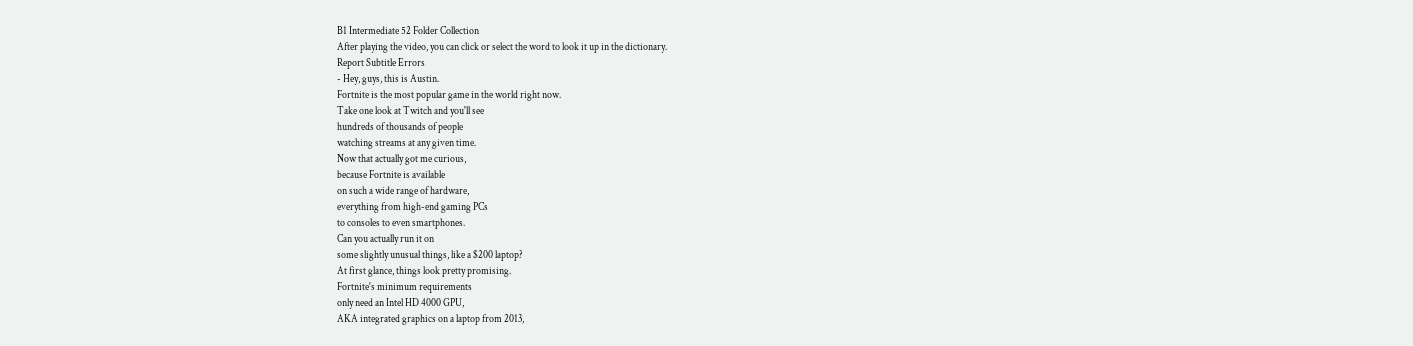B1 Intermediate 52 Folder Collection
After playing the video, you can click or select the word to look it up in the dictionary.
Report Subtitle Errors
- Hey, guys, this is Austin.
Fortnite is the most popular game in the world right now.
Take one look at Twitch and you'll see
hundreds of thousands of people
watching streams at any given time.
Now that actually got me curious,
because Fortnite is available
on such a wide range of hardware,
everything from high-end gaming PCs
to consoles to even smartphones.
Can you actually run it on
some slightly unusual things, like a $200 laptop?
At first glance, things look pretty promising.
Fortnite's minimum requirements
only need an Intel HD 4000 GPU,
AKA integrated graphics on a laptop from 2013,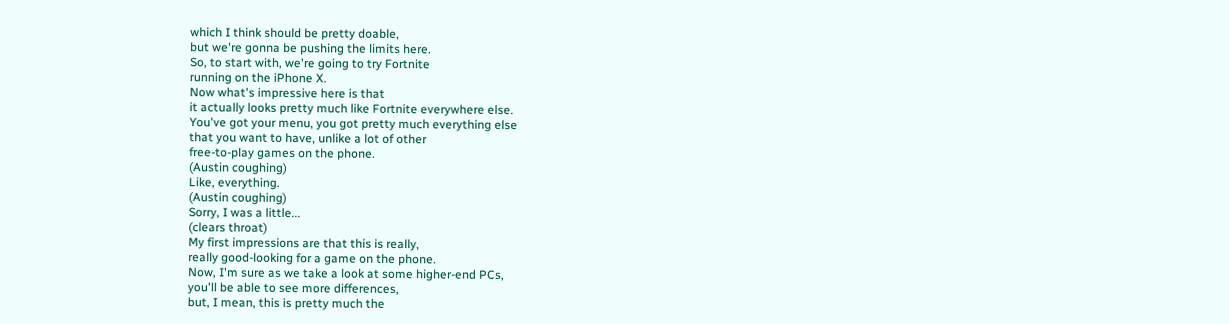which I think should be pretty doable,
but we're gonna be pushing the limits here.
So, to start with, we're going to try Fortnite
running on the iPhone X.
Now what's impressive here is that
it actually looks pretty much like Fortnite everywhere else.
You've got your menu, you got pretty much everything else
that you want to have, unlike a lot of other
free-to-play games on the phone.
(Austin coughing)
Like, everything.
(Austin coughing)
Sorry, I was a little...
(clears throat)
My first impressions are that this is really,
really good-looking for a game on the phone.
Now, I'm sure as we take a look at some higher-end PCs,
you'll be able to see more differences,
but, I mean, this is pretty much the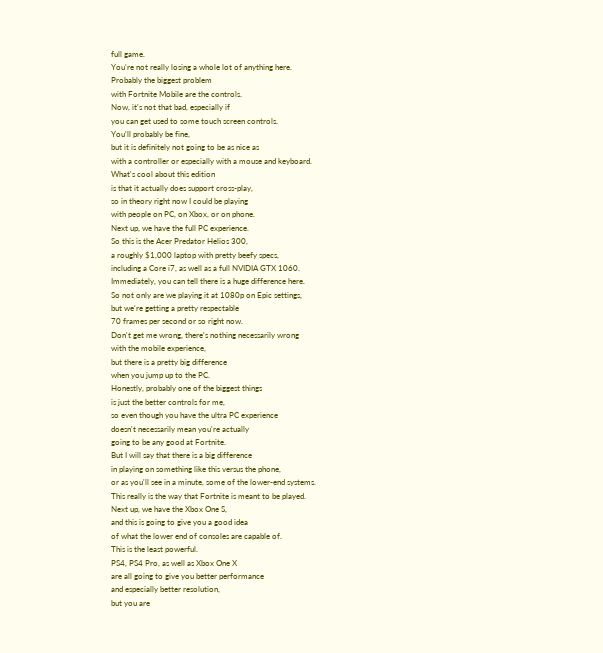full game.
You're not really losing a whole lot of anything here.
Probably the biggest problem
with Fortnite Mobile are the controls.
Now, it's not that bad, especially if
you can get used to some touch screen controls.
You'll probably be fine,
but it is definitely not going to be as nice as
with a controller or especially with a mouse and keyboard.
What's cool about this edition
is that it actually does support cross-play,
so in theory right now I could be playing
with people on PC, on Xbox, or on phone.
Next up, we have the full PC experience.
So this is the Acer Predator Helios 300,
a roughly $1,000 laptop with pretty beefy specs,
including a Core i7, as well as a full NVIDIA GTX 1060.
Immediately, you can tell there is a huge difference here.
So not only are we playing it at 1080p on Epic settings,
but we're getting a pretty respectable
70 frames per second or so right now.
Don't get me wrong, there's nothing necessarily wrong
with the mobile experience,
but there is a pretty big difference
when you jump up to the PC.
Honestly, probably one of the biggest things
is just the better controls for me,
so even though you have the ultra PC experience
doesn't necessarily mean you're actually
going to be any good at Fortnite.
But I will say that there is a big difference
in playing on something like this versus the phone,
or as you'll see in a minute, some of the lower-end systems.
This really is the way that Fortnite is meant to be played.
Next up, we have the Xbox One S,
and this is going to give you a good idea
of what the lower end of consoles are capable of.
This is the least powerful.
PS4, PS4 Pro, as well as Xbox One X
are all going to give you better performance
and especially better resolution,
but you are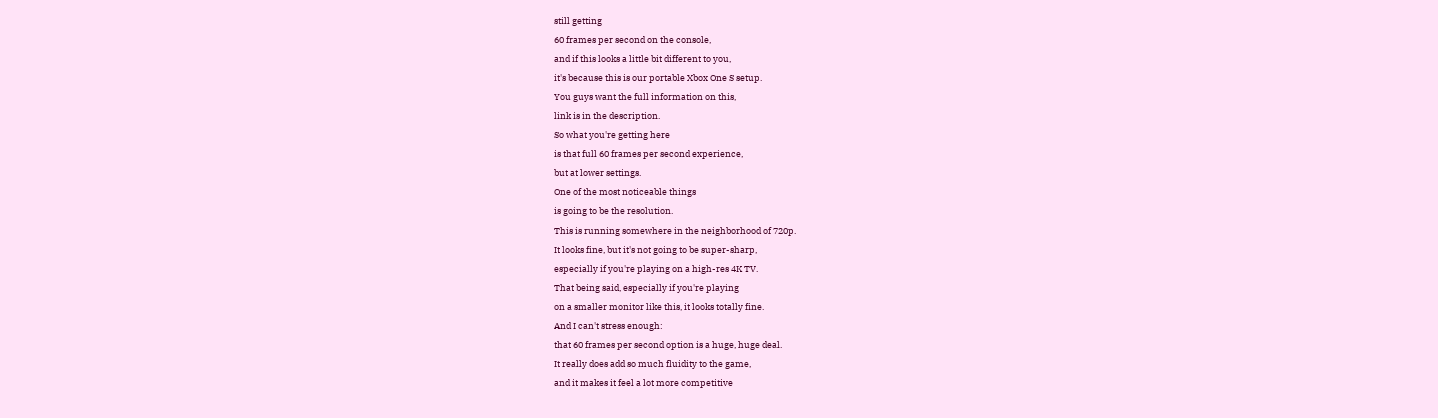still getting
60 frames per second on the console,
and if this looks a little bit different to you,
it's because this is our portable Xbox One S setup.
You guys want the full information on this,
link is in the description.
So what you're getting here
is that full 60 frames per second experience,
but at lower settings.
One of the most noticeable things
is going to be the resolution.
This is running somewhere in the neighborhood of 720p.
It looks fine, but it's not going to be super-sharp,
especially if you're playing on a high-res 4K TV.
That being said, especially if you're playing
on a smaller monitor like this, it looks totally fine.
And I can't stress enough:
that 60 frames per second option is a huge, huge deal.
It really does add so much fluidity to the game,
and it makes it feel a lot more competitive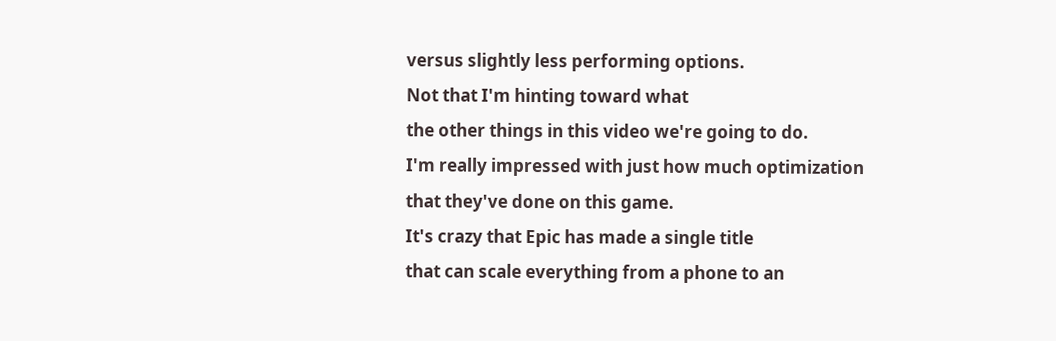versus slightly less performing options.
Not that I'm hinting toward what
the other things in this video we're going to do.
I'm really impressed with just how much optimization
that they've done on this game.
It's crazy that Epic has made a single title
that can scale everything from a phone to an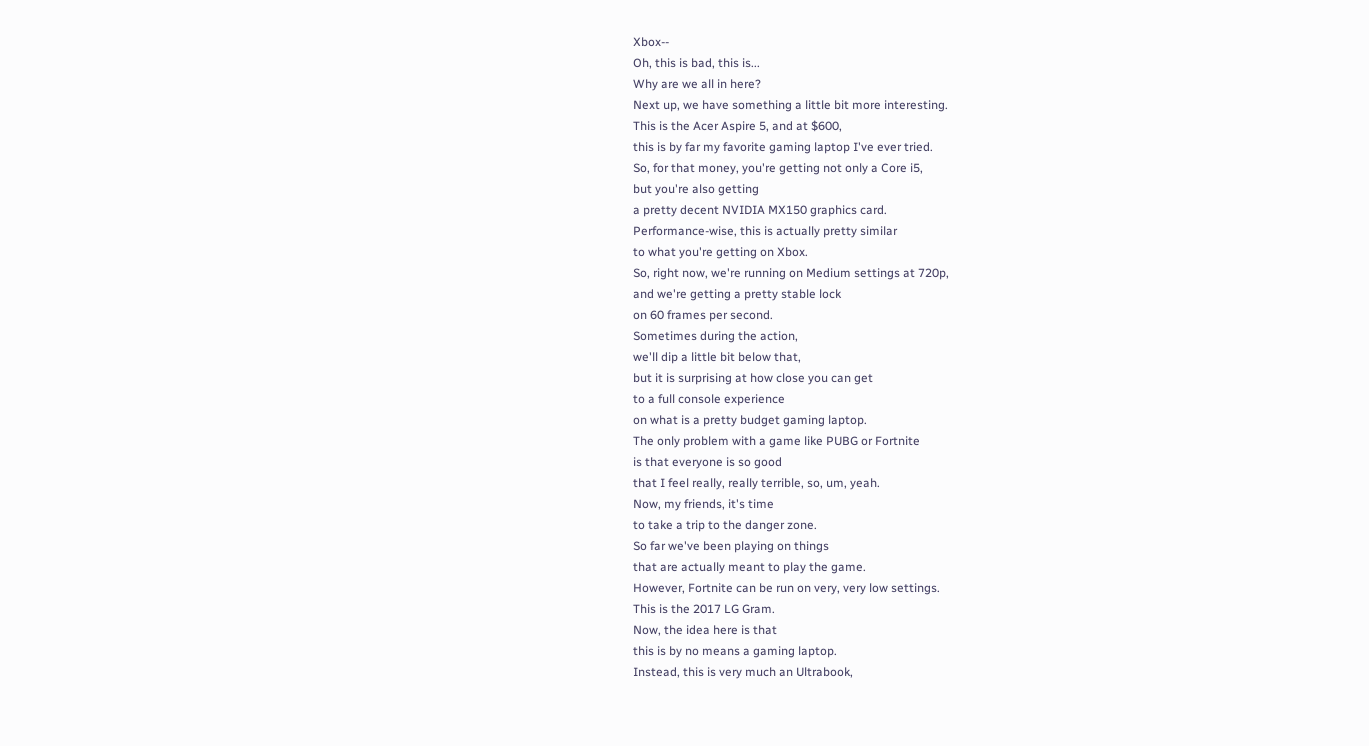Xbox--
Oh, this is bad, this is...
Why are we all in here?
Next up, we have something a little bit more interesting.
This is the Acer Aspire 5, and at $600,
this is by far my favorite gaming laptop I've ever tried.
So, for that money, you're getting not only a Core i5,
but you're also getting
a pretty decent NVIDIA MX150 graphics card.
Performance-wise, this is actually pretty similar
to what you're getting on Xbox.
So, right now, we're running on Medium settings at 720p,
and we're getting a pretty stable lock
on 60 frames per second.
Sometimes during the action,
we'll dip a little bit below that,
but it is surprising at how close you can get
to a full console experience
on what is a pretty budget gaming laptop.
The only problem with a game like PUBG or Fortnite
is that everyone is so good
that I feel really, really terrible, so, um, yeah.
Now, my friends, it's time
to take a trip to the danger zone.
So far we've been playing on things
that are actually meant to play the game.
However, Fortnite can be run on very, very low settings.
This is the 2017 LG Gram.
Now, the idea here is that
this is by no means a gaming laptop.
Instead, this is very much an Ultrabook,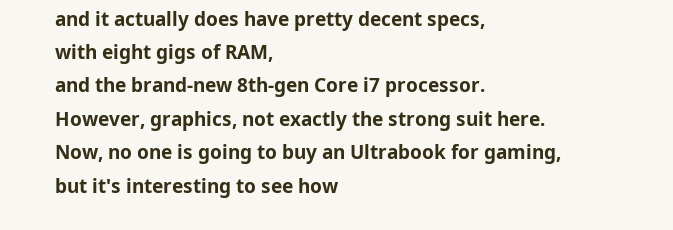and it actually does have pretty decent specs,
with eight gigs of RAM,
and the brand-new 8th-gen Core i7 processor.
However, graphics, not exactly the strong suit here.
Now, no one is going to buy an Ultrabook for gaming,
but it's interesting to see how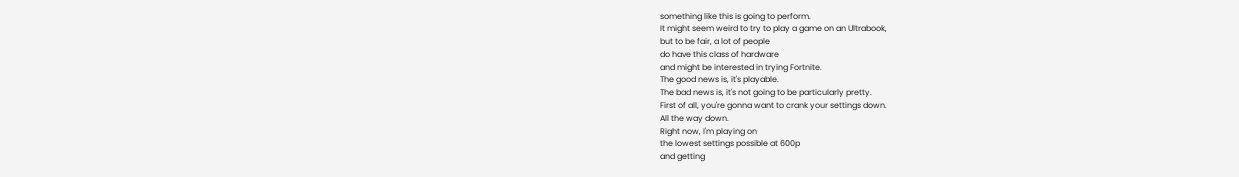something like this is going to perform.
It might seem weird to try to play a game on an Ultrabook,
but to be fair, a lot of people
do have this class of hardware
and might be interested in trying Fortnite.
The good news is, it's playable.
The bad news is, it's not going to be particularly pretty.
First of all, you're gonna want to crank your settings down.
All the way down.
Right now, I'm playing on
the lowest settings possible at 600p
and getting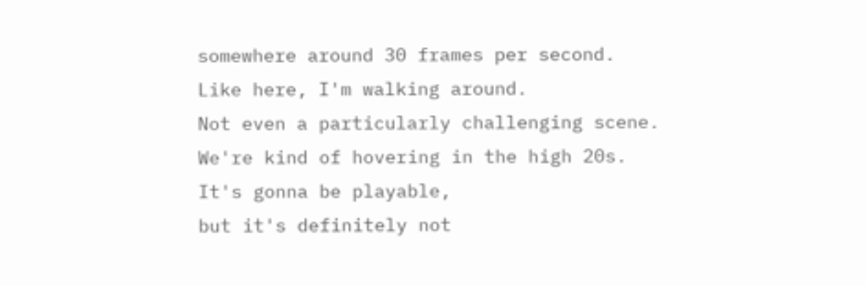somewhere around 30 frames per second.
Like here, I'm walking around.
Not even a particularly challenging scene.
We're kind of hovering in the high 20s.
It's gonna be playable,
but it's definitely not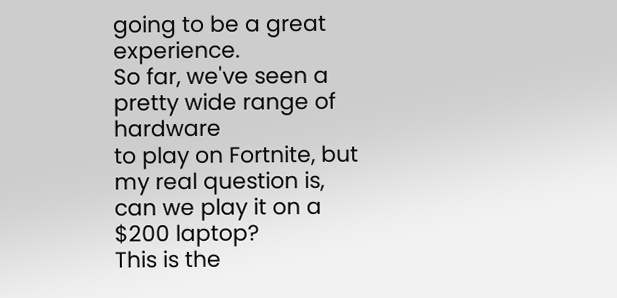going to be a great experience.
So far, we've seen a pretty wide range of hardware
to play on Fortnite, but my real question is,
can we play it on a $200 laptop?
This is the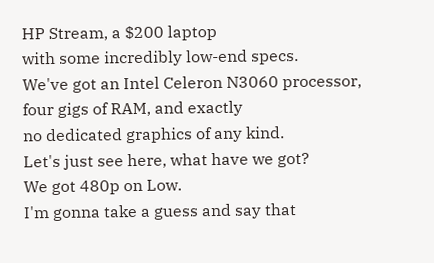HP Stream, a $200 laptop
with some incredibly low-end specs.
We've got an Intel Celeron N3060 processor,
four gigs of RAM, and exactly
no dedicated graphics of any kind.
Let's just see here, what have we got?
We got 480p on Low.
I'm gonna take a guess and say that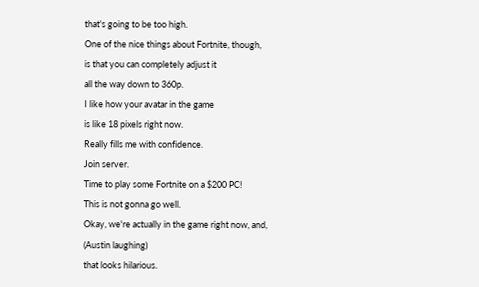that's going to be too high.
One of the nice things about Fortnite, though,
is that you can completely adjust it
all the way down to 360p.
I like how your avatar in the game
is like 18 pixels right now.
Really fills me with confidence.
Join server.
Time to play some Fortnite on a $200 PC!
This is not gonna go well.
Okay, we're actually in the game right now, and,
(Austin laughing)
that looks hilarious.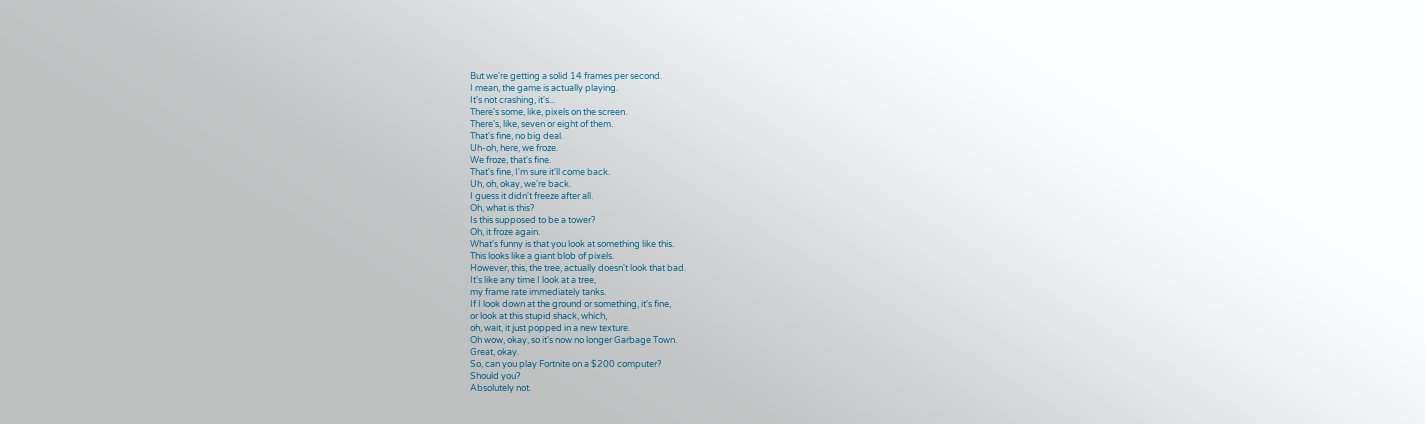But we're getting a solid 14 frames per second.
I mean, the game is actually playing.
It's not crashing, it's...
There's some, like, pixels on the screen.
There's, like, seven or eight of them.
That's fine, no big deal.
Uh-oh, here, we froze.
We froze, that's fine.
That's fine, I'm sure it'll come back.
Uh, oh, okay, we're back.
I guess it didn't freeze after all.
Oh, what is this?
Is this supposed to be a tower?
Oh, it froze again.
What's funny is that you look at something like this.
This looks like a giant blob of pixels.
However, this, the tree, actually doesn't look that bad.
It's like any time I look at a tree,
my frame rate immediately tanks.
If I look down at the ground or something, it's fine,
or look at this stupid shack, which,
oh, wait, it just popped in a new texture.
Oh wow, okay, so it's now no longer Garbage Town.
Great, okay.
So, can you play Fortnite on a $200 computer?
Should you?
Absolutely not.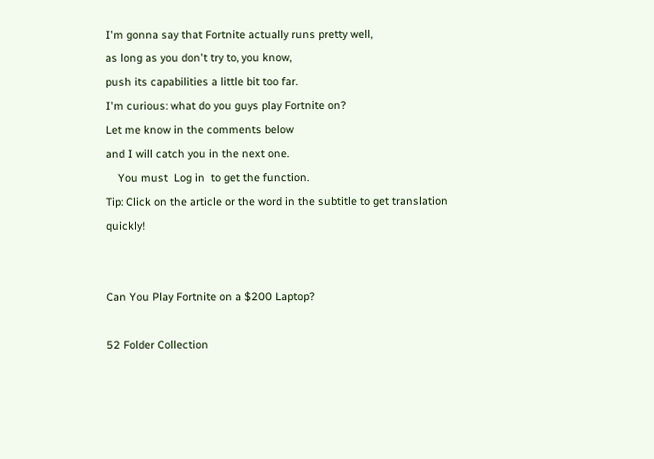I'm gonna say that Fortnite actually runs pretty well,
as long as you don't try to, you know,
push its capabilities a little bit too far.
I'm curious: what do you guys play Fortnite on?
Let me know in the comments below
and I will catch you in the next one.
    You must  Log in  to get the function.
Tip: Click on the article or the word in the subtitle to get translation quickly!


Can You Play Fortnite on a $200 Laptop?

52 Folder Collection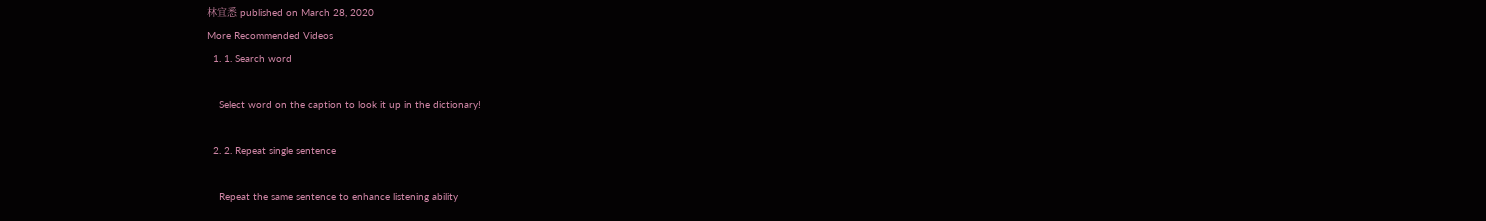林宜悉 published on March 28, 2020
More Recommended Videos
  1. 1. Search word

    Select word on the caption to look it up in the dictionary!

  2. 2. Repeat single sentence

    Repeat the same sentence to enhance listening ability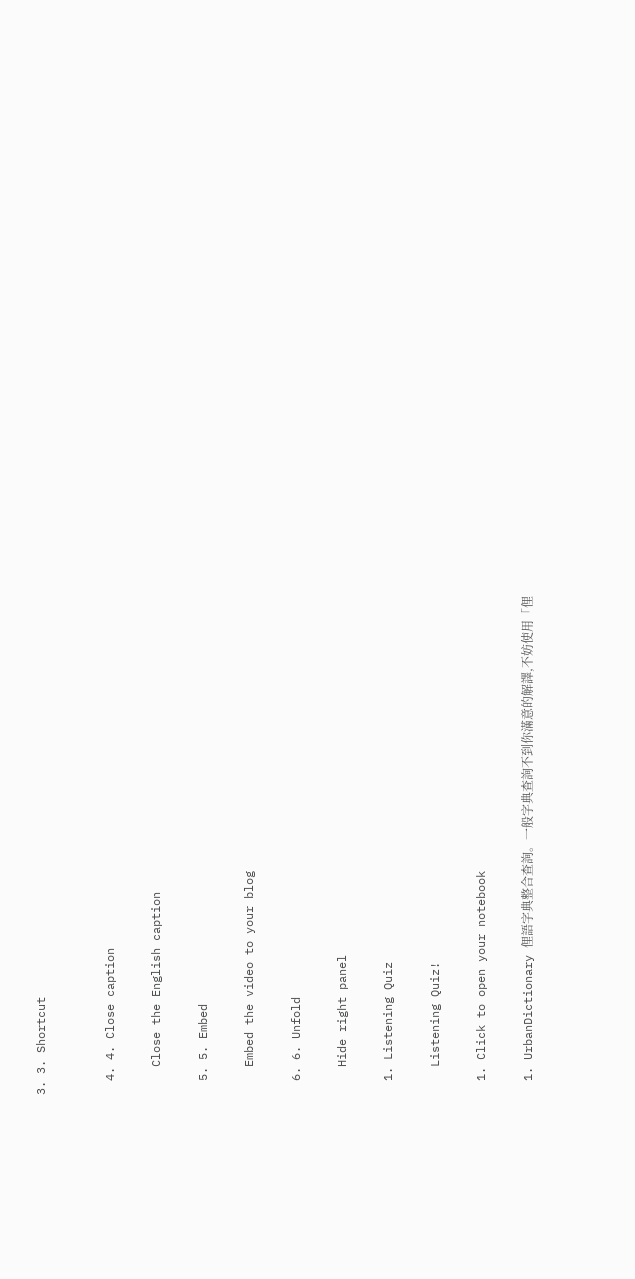3. 3. Shortcut


  4. 4. Close caption

    Close the English caption

  5. 5. Embed

    Embed the video to your blog

  6. 6. Unfold

    Hide right panel

  1. Listening Quiz

    Listening Quiz!

  1. Click to open your notebook

  1. UrbanDictionary 俚語字典整合查詢。一般字典查詢不到你滿意的解譯,不妨使用「俚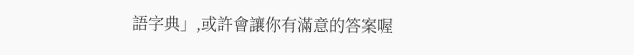語字典」,或許會讓你有滿意的答案喔